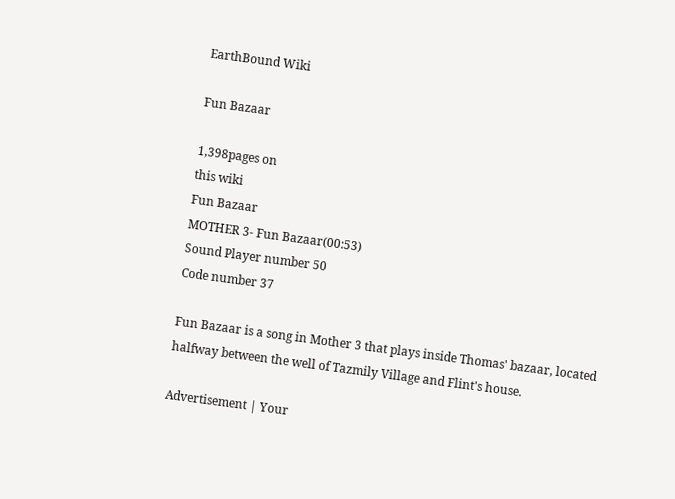EarthBound Wiki

Fun Bazaar

1,398pages on
this wiki
Fun Bazaar
MOTHER 3- Fun Bazaar(00:53)
Sound Player number 50
Code number 37

Fun Bazaar is a song in Mother 3 that plays inside Thomas' bazaar, located halfway between the well of Tazmily Village and Flint's house.

Advertisement | Your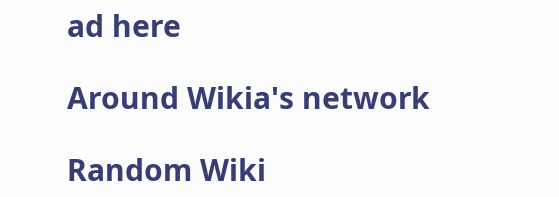ad here

Around Wikia's network

Random Wiki